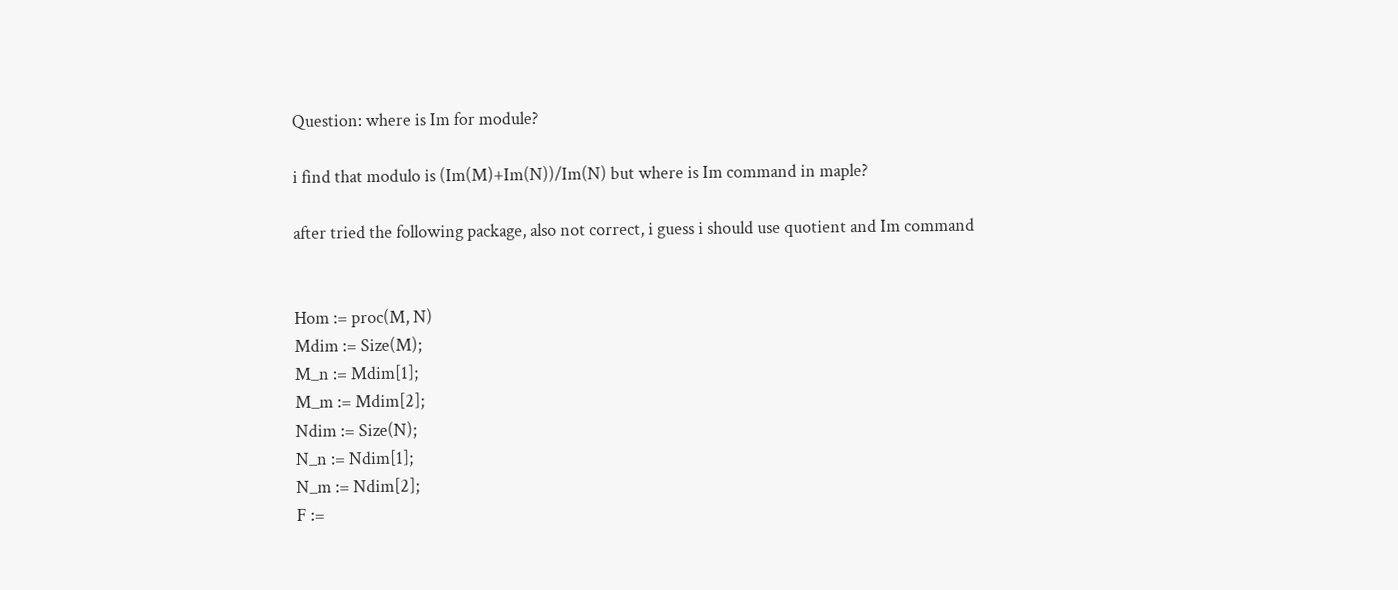Question: where is Im for module?

i find that modulo is (Im(M)+Im(N))/Im(N) but where is Im command in maple?

after tried the following package, also not correct, i guess i should use quotient and Im command


Hom := proc(M, N)
Mdim := Size(M);
M_n := Mdim[1];
M_m := Mdim[2];
Ndim := Size(N);
N_n := Ndim[1];
N_m := Ndim[2];
F :=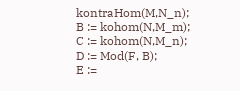kontraHom(M,N_n);
B := kohom(N,M_m);
C := kohom(N,M_n);
D := Mod(F, B);
E :=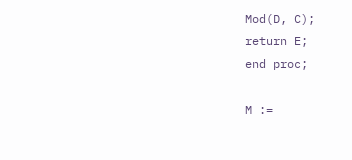Mod(D, C);
return E;
end proc;

M :=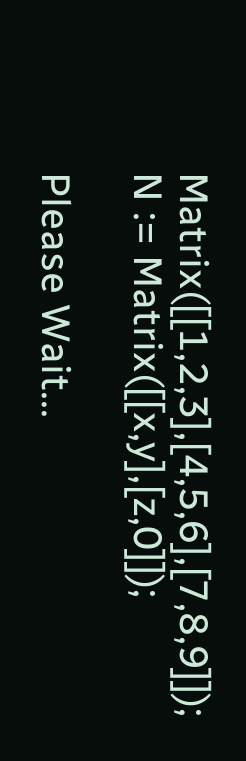Matrix([[1,2,3],[4,5,6],[7,8,9]]);
N := Matrix([[x,y],[z,0]]);

Please Wait...